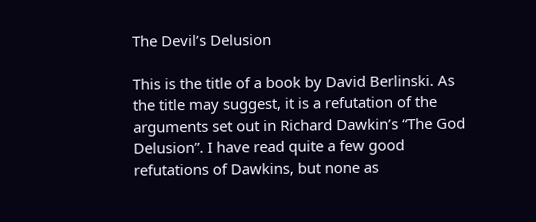The Devil’s Delusion

This is the title of a book by David Berlinski. As the title may suggest, it is a refutation of the arguments set out in Richard Dawkin’s “The God Delusion”. I have read quite a few good refutations of Dawkins, but none as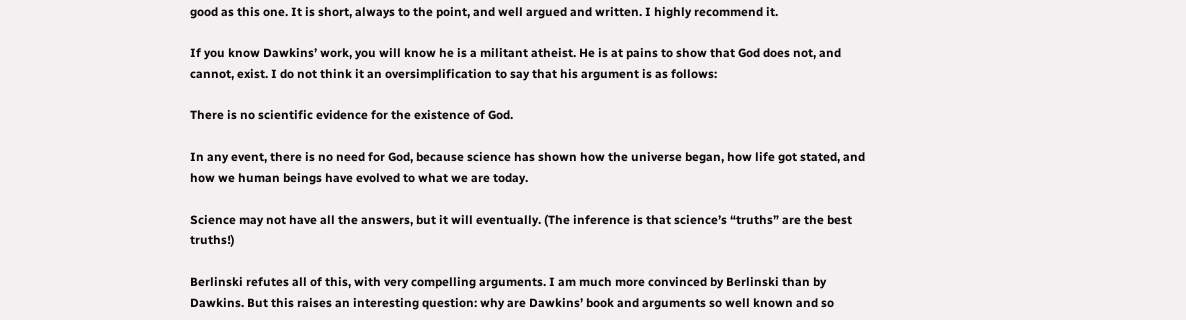good as this one. It is short, always to the point, and well argued and written. I highly recommend it.

If you know Dawkins’ work, you will know he is a militant atheist. He is at pains to show that God does not, and cannot, exist. I do not think it an oversimplification to say that his argument is as follows:

There is no scientific evidence for the existence of God.

In any event, there is no need for God, because science has shown how the universe began, how life got stated, and how we human beings have evolved to what we are today.

Science may not have all the answers, but it will eventually. (The inference is that science’s “truths” are the best truths!)

Berlinski refutes all of this, with very compelling arguments. I am much more convinced by Berlinski than by Dawkins. But this raises an interesting question: why are Dawkins’ book and arguments so well known and so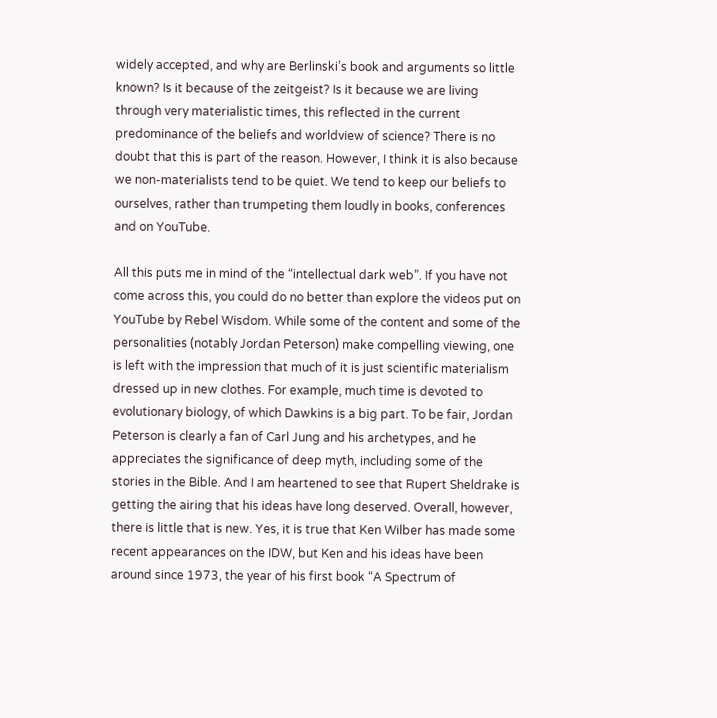widely accepted, and why are Berlinski’s book and arguments so little known? Is it because of the zeitgeist? Is it because we are living through very materialistic times, this reflected in the current predominance of the beliefs and worldview of science? There is no doubt that this is part of the reason. However, I think it is also because we non-materialists tend to be quiet. We tend to keep our beliefs to ourselves, rather than trumpeting them loudly in books, conferences and on YouTube.

All this puts me in mind of the “intellectual dark web”. If you have not come across this, you could do no better than explore the videos put on YouTube by Rebel Wisdom. While some of the content and some of the personalities (notably Jordan Peterson) make compelling viewing, one is left with the impression that much of it is just scientific materialism dressed up in new clothes. For example, much time is devoted to evolutionary biology, of which Dawkins is a big part. To be fair, Jordan Peterson is clearly a fan of Carl Jung and his archetypes, and he appreciates the significance of deep myth, including some of the stories in the Bible. And I am heartened to see that Rupert Sheldrake is getting the airing that his ideas have long deserved. Overall, however, there is little that is new. Yes, it is true that Ken Wilber has made some recent appearances on the IDW, but Ken and his ideas have been around since 1973, the year of his first book “A Spectrum of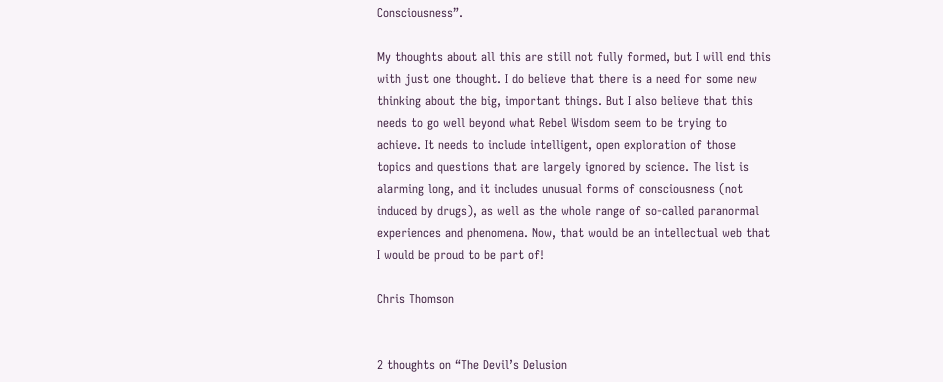Consciousness”.

My thoughts about all this are still not fully formed, but I will end this with just one thought. I do believe that there is a need for some new thinking about the big, important things. But I also believe that this needs to go well beyond what Rebel Wisdom seem to be trying to achieve. It needs to include intelligent, open exploration of those topics and questions that are largely ignored by science. The list is alarming long, and it includes unusual forms of consciousness (not induced by drugs), as well as the whole range of so-called paranormal experiences and phenomena. Now, that would be an intellectual web that I would be proud to be part of!

Chris Thomson


2 thoughts on “The Devil’s Delusion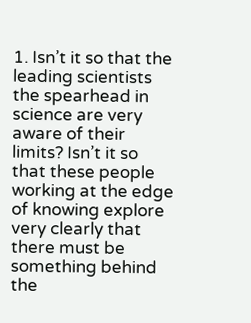1. Isn’t it so that the leading scientists the spearhead in science are very aware of their limits? Isn’t it so that these people working at the edge of knowing explore very clearly that there must be something behind the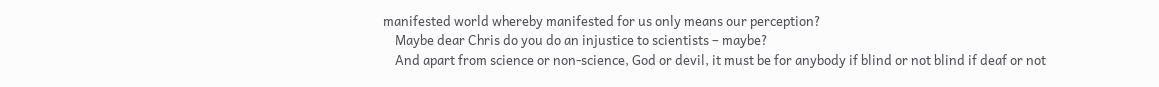manifested world whereby manifested for us only means our perception?
    Maybe dear Chris do you do an injustice to scientists – maybe?
    And apart from science or non-science, God or devil, it must be for anybody if blind or not blind if deaf or not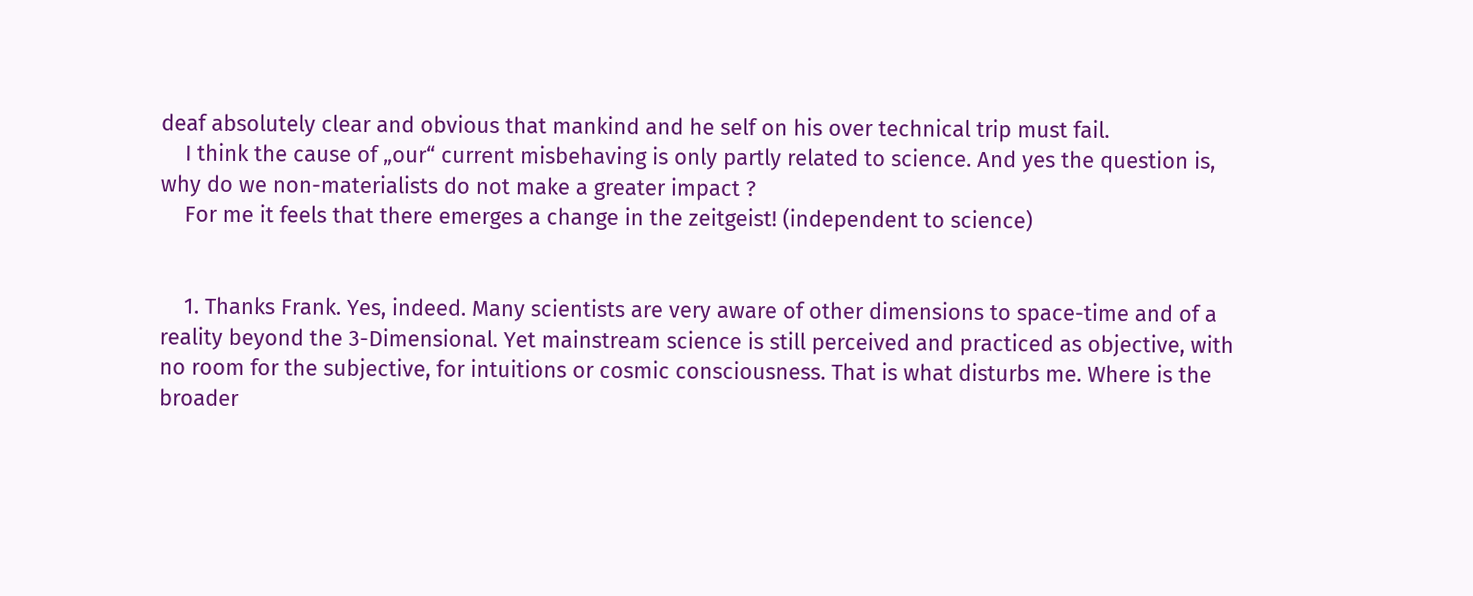deaf absolutely clear and obvious that mankind and he self on his over technical trip must fail.
    I think the cause of „our“ current misbehaving is only partly related to science. And yes the question is, why do we non-materialists do not make a greater impact ?
    For me it feels that there emerges a change in the zeitgeist! (independent to science)


    1. Thanks Frank. Yes, indeed. Many scientists are very aware of other dimensions to space-time and of a reality beyond the 3-Dimensional. Yet mainstream science is still perceived and practiced as objective, with no room for the subjective, for intuitions or cosmic consciousness. That is what disturbs me. Where is the broader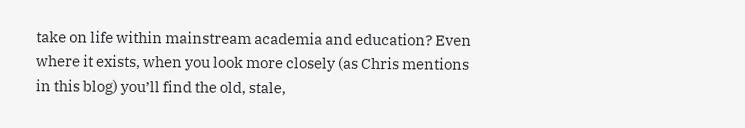take on life within mainstream academia and education? Even where it exists, when you look more closely (as Chris mentions in this blog) you’ll find the old, stale,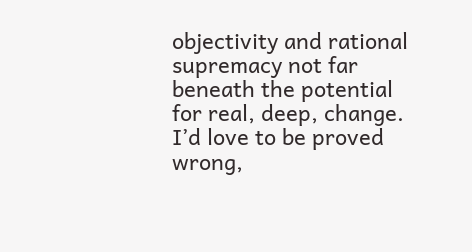objectivity and rational supremacy not far beneath the potential for real, deep, change. I’d love to be proved wrong,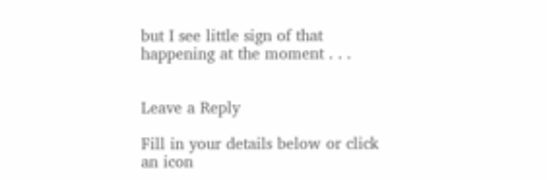but I see little sign of that happening at the moment . . .


Leave a Reply

Fill in your details below or click an icon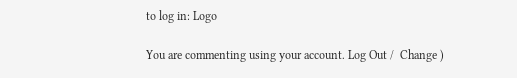to log in: Logo

You are commenting using your account. Log Out /  Change )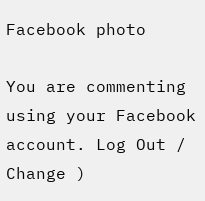Facebook photo

You are commenting using your Facebook account. Log Out /  Change )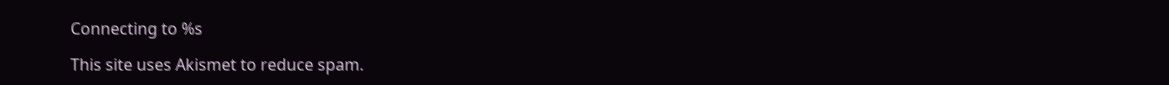Connecting to %s

This site uses Akismet to reduce spam.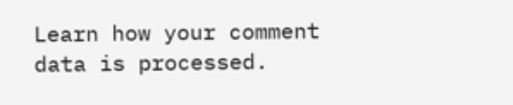Learn how your comment data is processed.